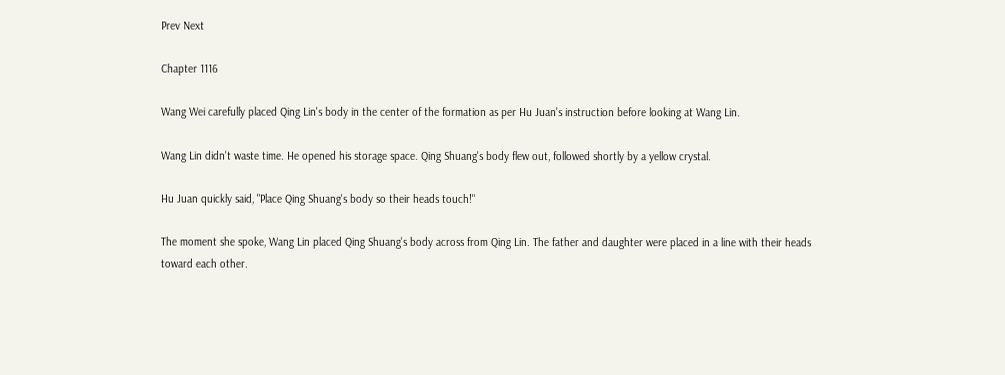Prev Next

Chapter 1116

Wang Wei carefully placed Qing Lin's body in the center of the formation as per Hu Juan's instruction before looking at Wang Lin.

Wang Lin didn't waste time. He opened his storage space. Qing Shuang's body flew out, followed shortly by a yellow crystal.

Hu Juan quickly said, "Place Qing Shuang's body so their heads touch!"

The moment she spoke, Wang Lin placed Qing Shuang's body across from Qing Lin. The father and daughter were placed in a line with their heads toward each other.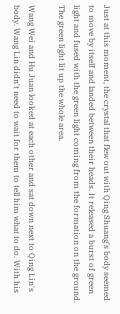Just at this moment, the crystal that flew out with Qing Shuang's body seemed to move by itself and landed between their heads. It released a burst of green light and fused with the green light coming from the formation on the ground. The green light lit up the whole area.

Wang Wei and Hu Juan looked at each other and sat down next to Qing Lin's body. Wang Lin didn't need to wait for them to tell him what to do. With his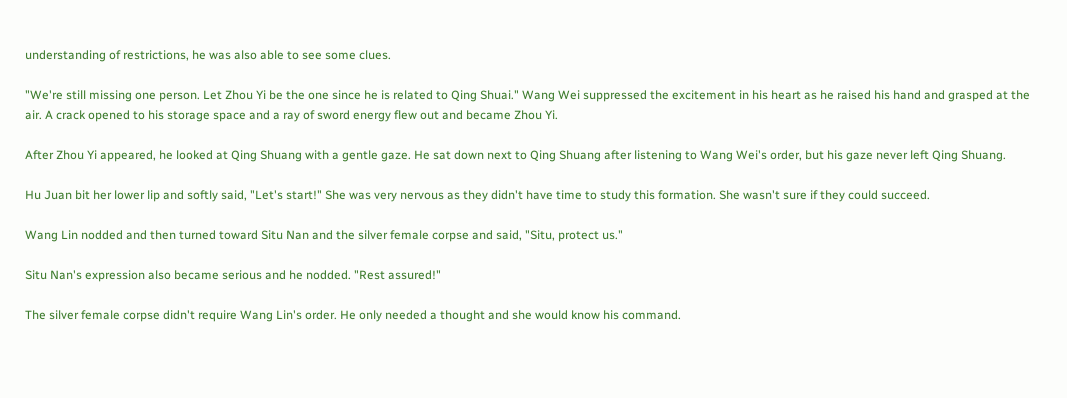understanding of restrictions, he was also able to see some clues.

"We're still missing one person. Let Zhou Yi be the one since he is related to Qing Shuai." Wang Wei suppressed the excitement in his heart as he raised his hand and grasped at the air. A crack opened to his storage space and a ray of sword energy flew out and became Zhou Yi.

After Zhou Yi appeared, he looked at Qing Shuang with a gentle gaze. He sat down next to Qing Shuang after listening to Wang Wei's order, but his gaze never left Qing Shuang.

Hu Juan bit her lower lip and softly said, "Let's start!" She was very nervous as they didn't have time to study this formation. She wasn't sure if they could succeed.

Wang Lin nodded and then turned toward Situ Nan and the silver female corpse and said, "Situ, protect us."

Situ Nan's expression also became serious and he nodded. "Rest assured!"

The silver female corpse didn't require Wang Lin's order. He only needed a thought and she would know his command.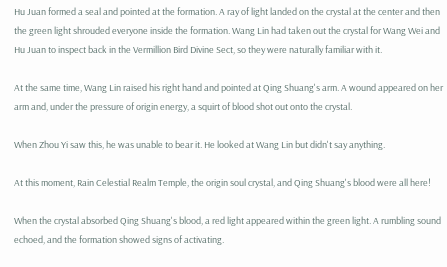Hu Juan formed a seal and pointed at the formation. A ray of light landed on the crystal at the center and then the green light shrouded everyone inside the formation. Wang Lin had taken out the crystal for Wang Wei and Hu Juan to inspect back in the Vermillion Bird Divine Sect, so they were naturally familiar with it.

At the same time, Wang Lin raised his right hand and pointed at Qing Shuang's arm. A wound appeared on her arm and, under the pressure of origin energy, a squirt of blood shot out onto the crystal.

When Zhou Yi saw this, he was unable to bear it. He looked at Wang Lin but didn't say anything.

At this moment, Rain Celestial Realm Temple, the origin soul crystal, and Qing Shuang's blood were all here!

When the crystal absorbed Qing Shuang's blood, a red light appeared within the green light. A rumbling sound echoed, and the formation showed signs of activating.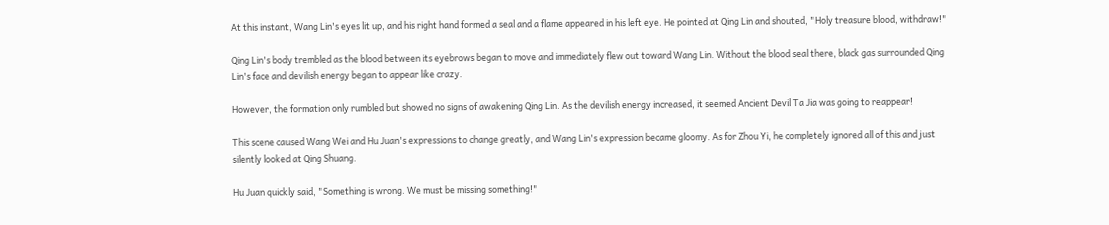At this instant, Wang Lin's eyes lit up, and his right hand formed a seal and a flame appeared in his left eye. He pointed at Qing Lin and shouted, "Holy treasure blood, withdraw!"

Qing Lin's body trembled as the blood between its eyebrows began to move and immediately flew out toward Wang Lin. Without the blood seal there, black gas surrounded Qing Lin's face and devilish energy began to appear like crazy.

However, the formation only rumbled but showed no signs of awakening Qing Lin. As the devilish energy increased, it seemed Ancient Devil Ta Jia was going to reappear!

This scene caused Wang Wei and Hu Juan's expressions to change greatly, and Wang Lin's expression became gloomy. As for Zhou Yi, he completely ignored all of this and just silently looked at Qing Shuang.

Hu Juan quickly said, "Something is wrong. We must be missing something!"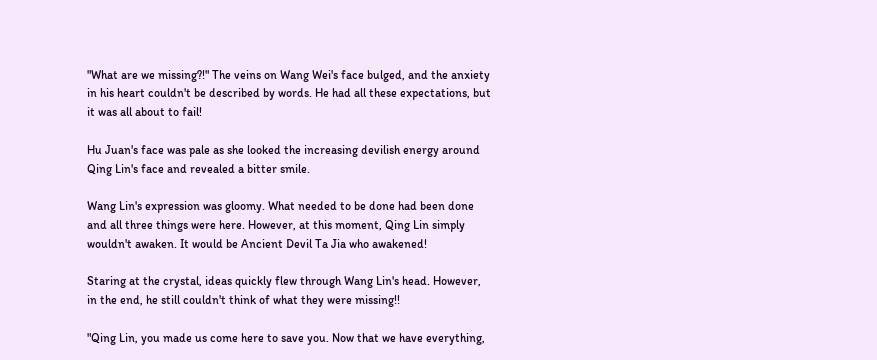"What are we missing?!" The veins on Wang Wei's face bulged, and the anxiety in his heart couldn't be described by words. He had all these expectations, but it was all about to fail!

Hu Juan's face was pale as she looked the increasing devilish energy around Qing Lin's face and revealed a bitter smile.

Wang Lin's expression was gloomy. What needed to be done had been done and all three things were here. However, at this moment, Qing Lin simply wouldn't awaken. It would be Ancient Devil Ta Jia who awakened!

Staring at the crystal, ideas quickly flew through Wang Lin's head. However, in the end, he still couldn't think of what they were missing!!

"Qing Lin, you made us come here to save you. Now that we have everything,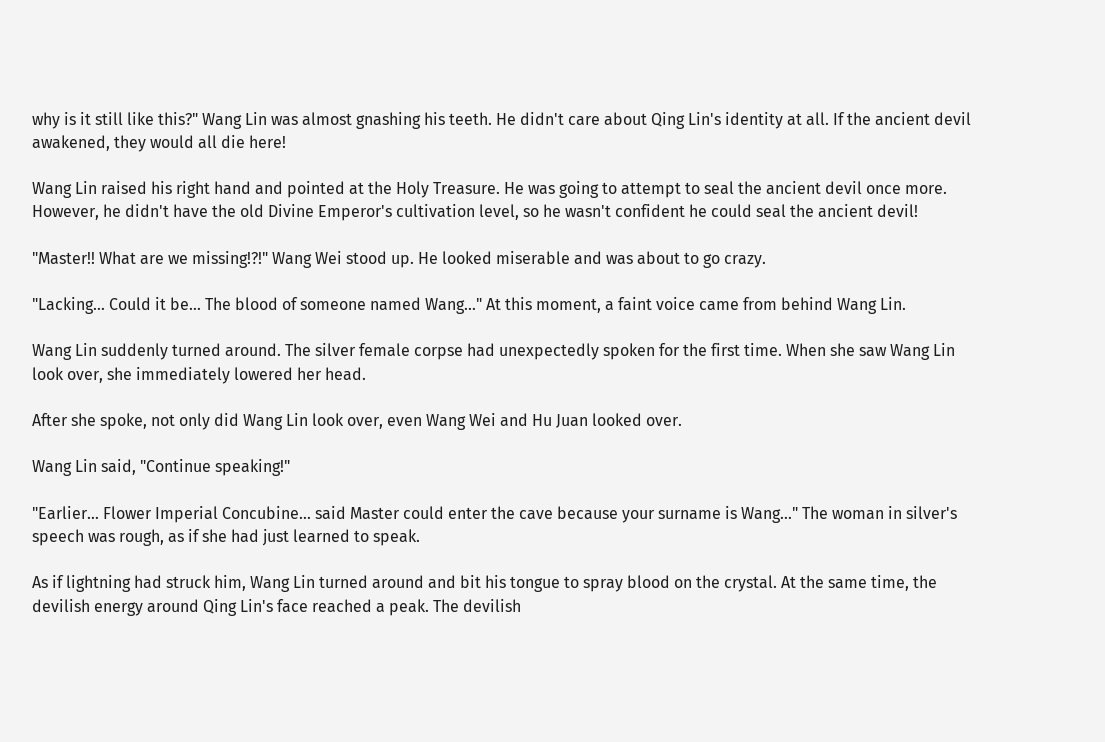why is it still like this?" Wang Lin was almost gnashing his teeth. He didn't care about Qing Lin's identity at all. If the ancient devil awakened, they would all die here!

Wang Lin raised his right hand and pointed at the Holy Treasure. He was going to attempt to seal the ancient devil once more. However, he didn't have the old Divine Emperor's cultivation level, so he wasn't confident he could seal the ancient devil!

"Master!! What are we missing!?!" Wang Wei stood up. He looked miserable and was about to go crazy.

"Lacking… Could it be… The blood of someone named Wang…" At this moment, a faint voice came from behind Wang Lin.

Wang Lin suddenly turned around. The silver female corpse had unexpectedly spoken for the first time. When she saw Wang Lin look over, she immediately lowered her head.

After she spoke, not only did Wang Lin look over, even Wang Wei and Hu Juan looked over.

Wang Lin said, "Continue speaking!"

"Earlier… Flower Imperial Concubine… said Master could enter the cave because your surname is Wang…" The woman in silver's speech was rough, as if she had just learned to speak.

As if lightning had struck him, Wang Lin turned around and bit his tongue to spray blood on the crystal. At the same time, the devilish energy around Qing Lin's face reached a peak. The devilish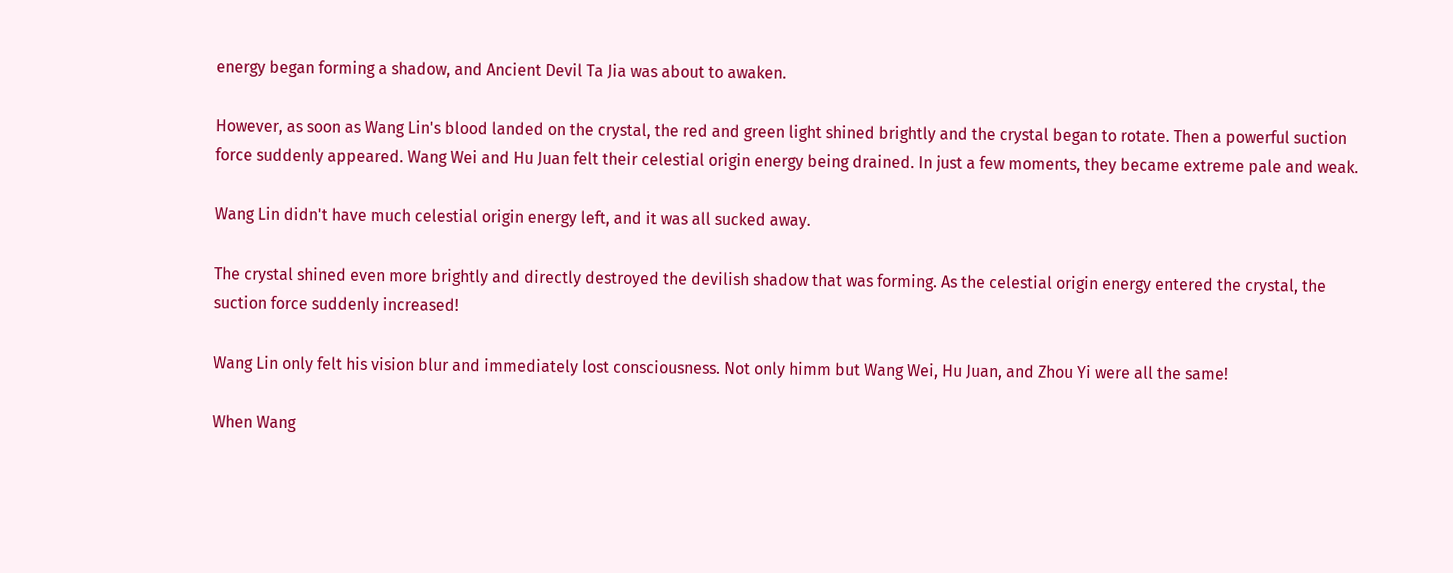energy began forming a shadow, and Ancient Devil Ta Jia was about to awaken.

However, as soon as Wang Lin's blood landed on the crystal, the red and green light shined brightly and the crystal began to rotate. Then a powerful suction force suddenly appeared. Wang Wei and Hu Juan felt their celestial origin energy being drained. In just a few moments, they became extreme pale and weak.

Wang Lin didn't have much celestial origin energy left, and it was all sucked away.

The crystal shined even more brightly and directly destroyed the devilish shadow that was forming. As the celestial origin energy entered the crystal, the suction force suddenly increased!

Wang Lin only felt his vision blur and immediately lost consciousness. Not only himm but Wang Wei, Hu Juan, and Zhou Yi were all the same!

When Wang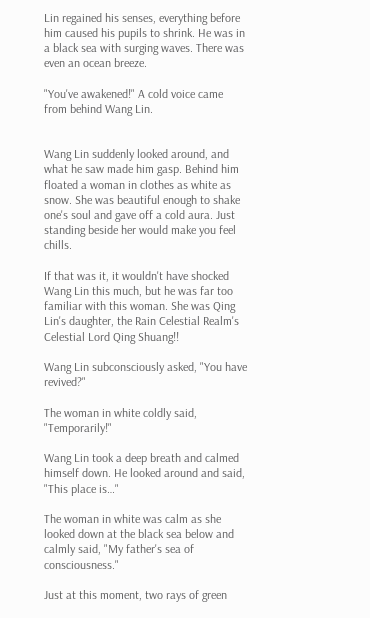Lin regained his senses, everything before him caused his pupils to shrink. He was in a black sea with surging waves. There was even an ocean breeze.

"You've awakened!" A cold voice came from behind Wang Lin.


Wang Lin suddenly looked around, and what he saw made him gasp. Behind him floated a woman in clothes as white as snow. She was beautiful enough to shake one's soul and gave off a cold aura. Just standing beside her would make you feel chills.

If that was it, it wouldn't have shocked Wang Lin this much, but he was far too familiar with this woman. She was Qing Lin's daughter, the Rain Celestial Realm's Celestial Lord Qing Shuang!!

Wang Lin subconsciously asked, "You have revived?"

The woman in white coldly said, "Temporarily!"

Wang Lin took a deep breath and calmed himself down. He looked around and said, "This place is…"

The woman in white was calm as she looked down at the black sea below and calmly said, "My father's sea of consciousness."

Just at this moment, two rays of green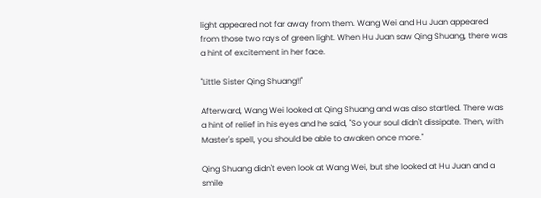light appeared not far away from them. Wang Wei and Hu Juan appeared from those two rays of green light. When Hu Juan saw Qing Shuang, there was a hint of excitement in her face.

"Little Sister Qing Shuang!!"

Afterward, Wang Wei looked at Qing Shuang and was also startled. There was a hint of relief in his eyes and he said, "So your soul didn't dissipate. Then, with Master's spell, you should be able to awaken once more."

Qing Shuang didn't even look at Wang Wei, but she looked at Hu Juan and a smile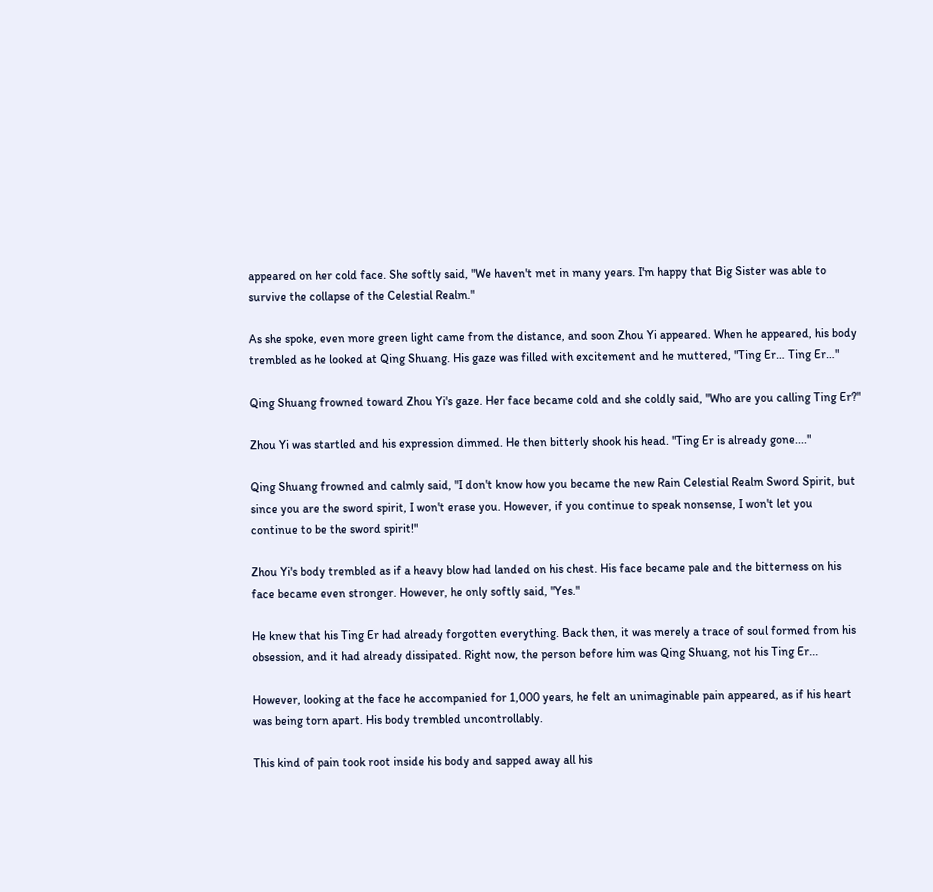appeared on her cold face. She softly said, "We haven't met in many years. I'm happy that Big Sister was able to survive the collapse of the Celestial Realm."

As she spoke, even more green light came from the distance, and soon Zhou Yi appeared. When he appeared, his body trembled as he looked at Qing Shuang. His gaze was filled with excitement and he muttered, "Ting Er… Ting Er…"

Qing Shuang frowned toward Zhou Yi's gaze. Her face became cold and she coldly said, "Who are you calling Ting Er?"

Zhou Yi was startled and his expression dimmed. He then bitterly shook his head. "Ting Er is already gone...."

Qing Shuang frowned and calmly said, "I don't know how you became the new Rain Celestial Realm Sword Spirit, but since you are the sword spirit, I won't erase you. However, if you continue to speak nonsense, I won't let you continue to be the sword spirit!"

Zhou Yi's body trembled as if a heavy blow had landed on his chest. His face became pale and the bitterness on his face became even stronger. However, he only softly said, "Yes."

He knew that his Ting Er had already forgotten everything. Back then, it was merely a trace of soul formed from his obsession, and it had already dissipated. Right now, the person before him was Qing Shuang, not his Ting Er...

However, looking at the face he accompanied for 1,000 years, he felt an unimaginable pain appeared, as if his heart was being torn apart. His body trembled uncontrollably.

This kind of pain took root inside his body and sapped away all his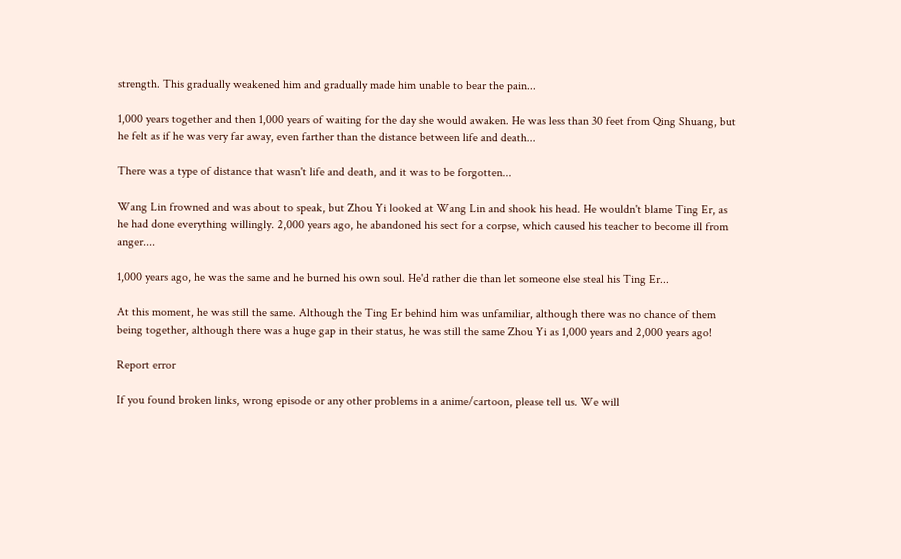strength. This gradually weakened him and gradually made him unable to bear the pain...

1,000 years together and then 1,000 years of waiting for the day she would awaken. He was less than 30 feet from Qing Shuang, but he felt as if he was very far away, even farther than the distance between life and death...

There was a type of distance that wasn't life and death, and it was to be forgotten...

Wang Lin frowned and was about to speak, but Zhou Yi looked at Wang Lin and shook his head. He wouldn't blame Ting Er, as he had done everything willingly. 2,000 years ago, he abandoned his sect for a corpse, which caused his teacher to become ill from anger....

1,000 years ago, he was the same and he burned his own soul. He'd rather die than let someone else steal his Ting Er...

At this moment, he was still the same. Although the Ting Er behind him was unfamiliar, although there was no chance of them being together, although there was a huge gap in their status, he was still the same Zhou Yi as 1,000 years and 2,000 years ago!

Report error

If you found broken links, wrong episode or any other problems in a anime/cartoon, please tell us. We will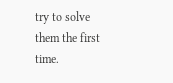try to solve them the first time.